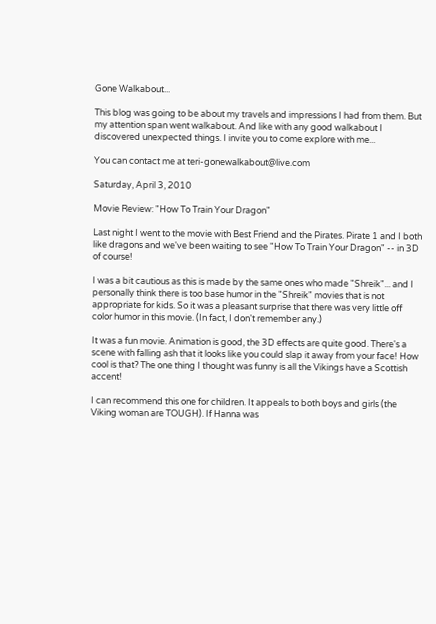Gone Walkabout...

This blog was going to be about my travels and impressions I had from them. But my attention span went walkabout. And like with any good walkabout I discovered unexpected things. I invite you to come explore with me...

You can contact me at teri-gonewalkabout@live.com

Saturday, April 3, 2010

Movie Review: "How To Train Your Dragon"

Last night I went to the movie with Best Friend and the Pirates. Pirate 1 and I both like dragons and we've been waiting to see "How To Train Your Dragon" -- in 3D of course!

I was a bit cautious as this is made by the same ones who made "Shreik"... and I personally think there is too base humor in the "Shreik" movies that is not appropriate for kids. So it was a pleasant surprise that there was very little off color humor in this movie. (In fact, I don't remember any.)

It was a fun movie. Animation is good, the 3D effects are quite good. There's a scene with falling ash that it looks like you could slap it away from your face! How cool is that? The one thing I thought was funny is all the Vikings have a Scottish accent!

I can recommend this one for children. It appeals to both boys and girls (the Viking woman are TOUGH). If Hanna was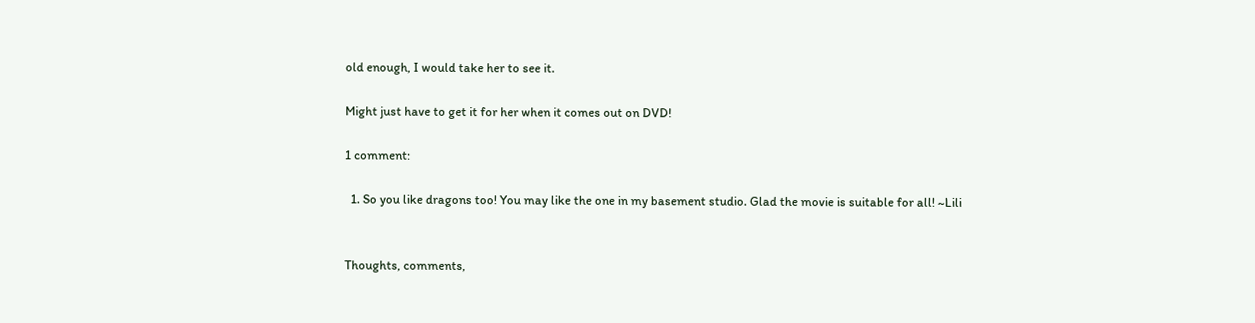old enough, I would take her to see it.

Might just have to get it for her when it comes out on DVD!

1 comment:

  1. So you like dragons too! You may like the one in my basement studio. Glad the movie is suitable for all! ~Lili


Thoughts, comments,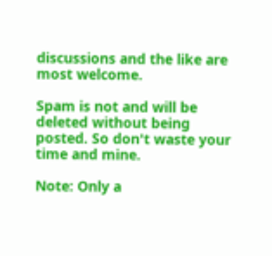discussions and the like are most welcome.

Spam is not and will be deleted without being posted. So don't waste your time and mine.

Note: Only a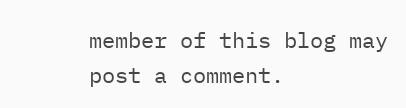member of this blog may post a comment.